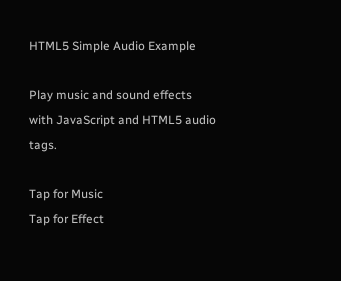HTML5 Simple Audio Example

Play music and sound effects with JavaScript and HTML5 audio tags.

Tap for Music
Tap for Effect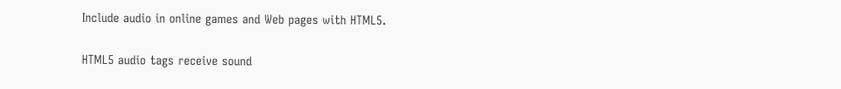Include audio in online games and Web pages with HTML5.

HTML5 audio tags receive sound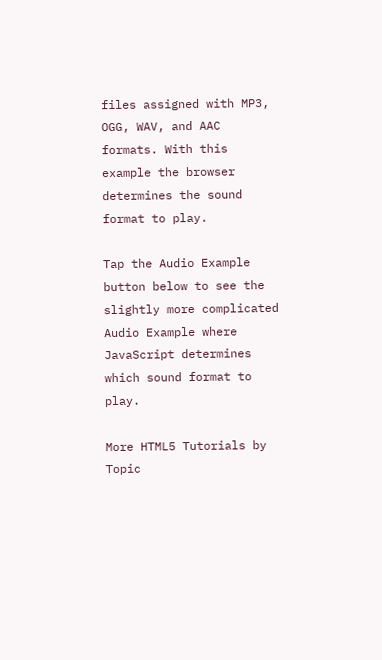files assigned with MP3, OGG, WAV, and AAC formats. With this example the browser determines the sound format to play.

Tap the Audio Example button below to see the slightly more complicated Audio Example where JavaScript determines which sound format to play.

More HTML5 Tutorials by Topic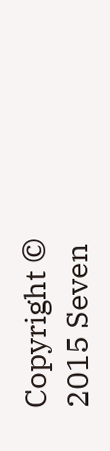Copyright © 2015 Seven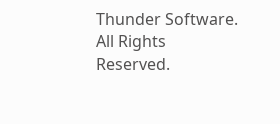Thunder Software. All Rights Reserved.